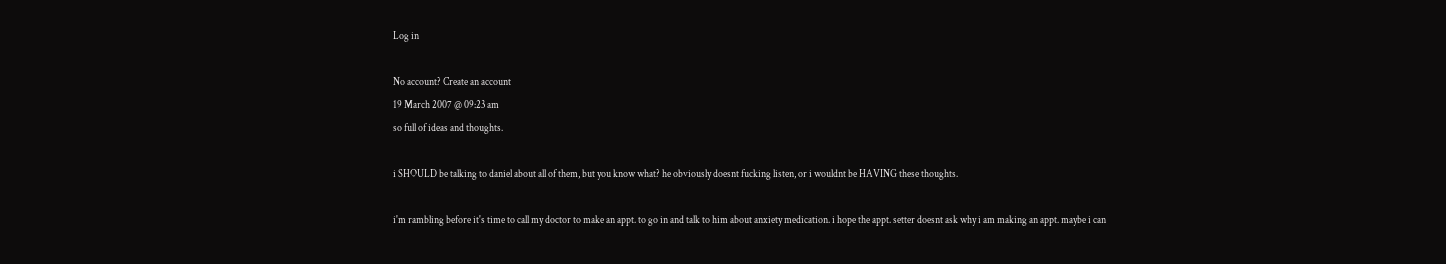Log in

No account? Create an account
19 March 2007 @ 09:23 am
so full of ideas and thoughts.

i SHOULD be talking to daniel about all of them, but you know what? he obviously doesnt fucking listen, or i wouldnt be HAVING these thoughts.

i'm rambling before it's time to call my doctor to make an appt. to go in and talk to him about anxiety medication. i hope the appt. setter doesnt ask why i am making an appt. maybe i can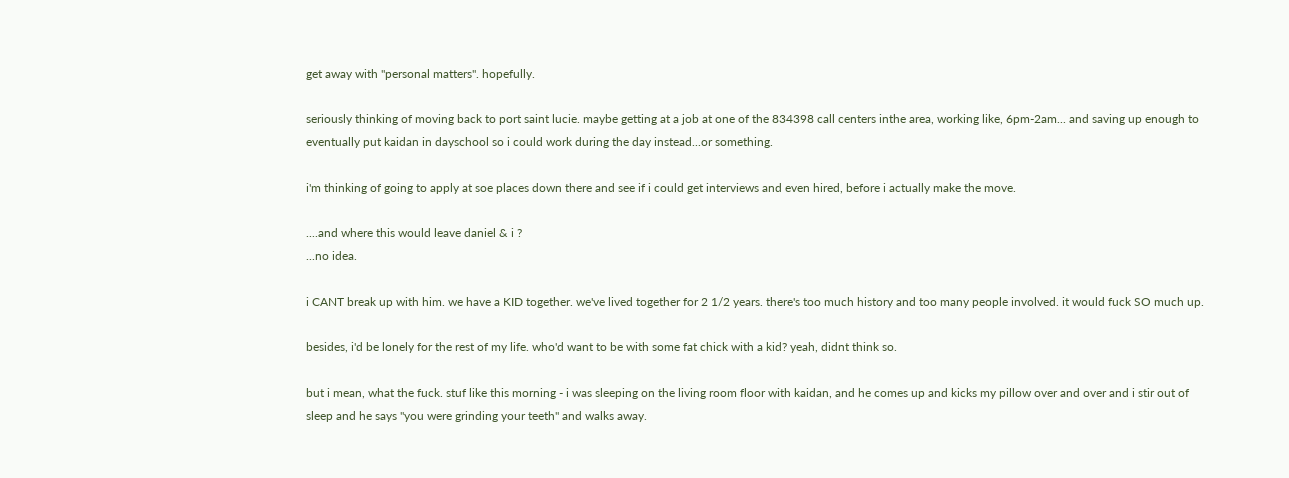get away with "personal matters". hopefully.

seriously thinking of moving back to port saint lucie. maybe getting at a job at one of the 834398 call centers inthe area, working like, 6pm-2am... and saving up enough to eventually put kaidan in dayschool so i could work during the day instead...or something.

i'm thinking of going to apply at soe places down there and see if i could get interviews and even hired, before i actually make the move.

....and where this would leave daniel & i ?
...no idea.

i CANT break up with him. we have a KID together. we've lived together for 2 1/2 years. there's too much history and too many people involved. it would fuck SO much up.

besides, i'd be lonely for the rest of my life. who'd want to be with some fat chick with a kid? yeah, didnt think so.

but i mean, what the fuck. stuf like this morning - i was sleeping on the living room floor with kaidan, and he comes up and kicks my pillow over and over and i stir out of sleep and he says "you were grinding your teeth" and walks away.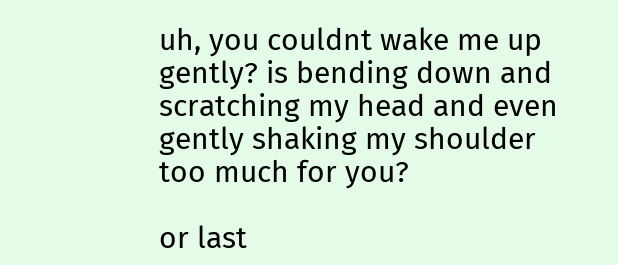uh, you couldnt wake me up gently? is bending down and scratching my head and even gently shaking my shoulder too much for you?

or last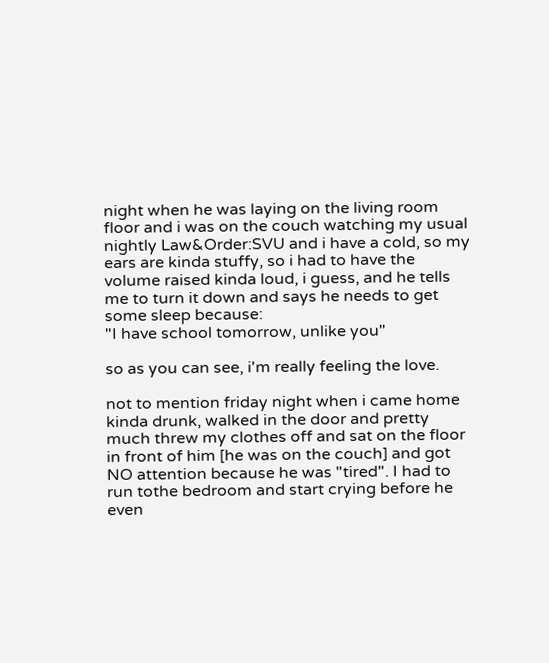night when he was laying on the living room floor and i was on the couch watching my usual nightly Law&Order:SVU and i have a cold, so my ears are kinda stuffy, so i had to have the volume raised kinda loud, i guess, and he tells me to turn it down and says he needs to get some sleep because:
"I have school tomorrow, unlike you"

so as you can see, i'm really feeling the love.

not to mention friday night when i came home kinda drunk, walked in the door and pretty much threw my clothes off and sat on the floor in front of him [he was on the couch] and got NO attention because he was "tired". I had to run tothe bedroom and start crying before he even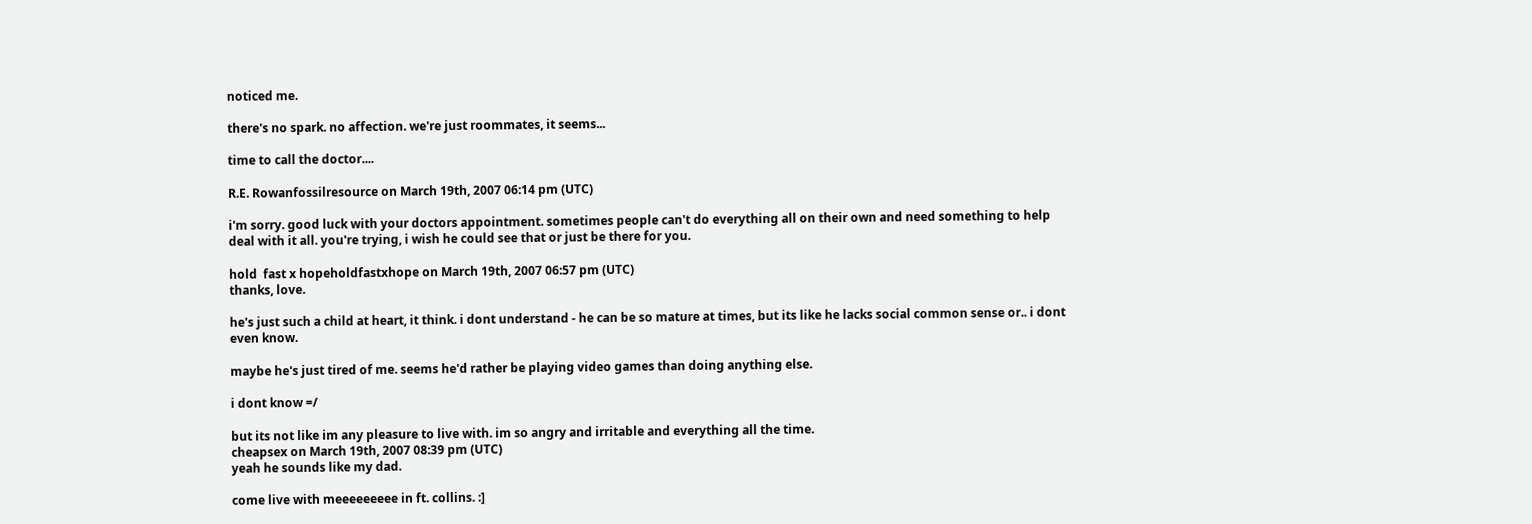noticed me.

there's no spark. no affection. we're just roommates, it seems...

time to call the doctor....

R.E. Rowanfossilresource on March 19th, 2007 06:14 pm (UTC)

i'm sorry. good luck with your doctors appointment. sometimes people can't do everything all on their own and need something to help deal with it all. you're trying, i wish he could see that or just be there for you.

hold  fast x hopeholdfastxhope on March 19th, 2007 06:57 pm (UTC)
thanks, love.

he's just such a child at heart, it think. i dont understand - he can be so mature at times, but its like he lacks social common sense or.. i dont even know.

maybe he's just tired of me. seems he'd rather be playing video games than doing anything else.

i dont know =/

but its not like im any pleasure to live with. im so angry and irritable and everything all the time.
cheapsex on March 19th, 2007 08:39 pm (UTC)
yeah he sounds like my dad.

come live with meeeeeeeee in ft. collins. :]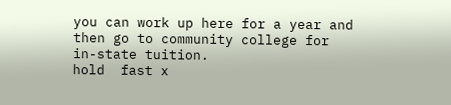you can work up here for a year and then go to community college for in-state tuition.
hold  fast x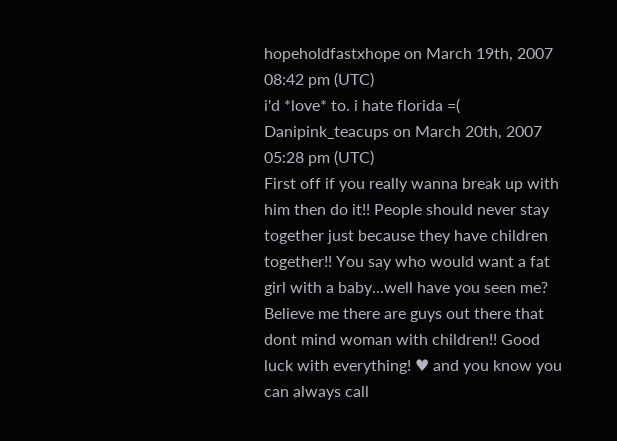hopeholdfastxhope on March 19th, 2007 08:42 pm (UTC)
i'd *love* to. i hate florida =(
Danipink_teacups on March 20th, 2007 05:28 pm (UTC)
First off if you really wanna break up with him then do it!! People should never stay together just because they have children together!! You say who would want a fat girl with a baby...well have you seen me? Believe me there are guys out there that dont mind woman with children!! Good luck with everything! ♥ and you know you can always call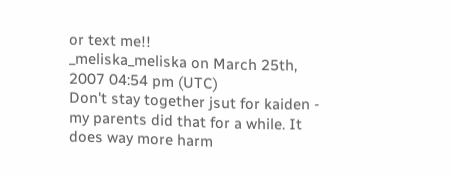or text me!!
_meliska_meliska on March 25th, 2007 04:54 pm (UTC)
Don't stay together jsut for kaiden - my parents did that for a while. It does way more harm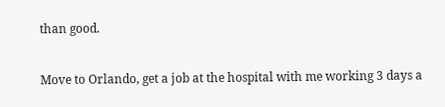than good.

Move to Orlando, get a job at the hospital with me working 3 days a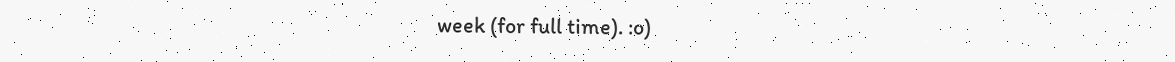week (for full time). :o)